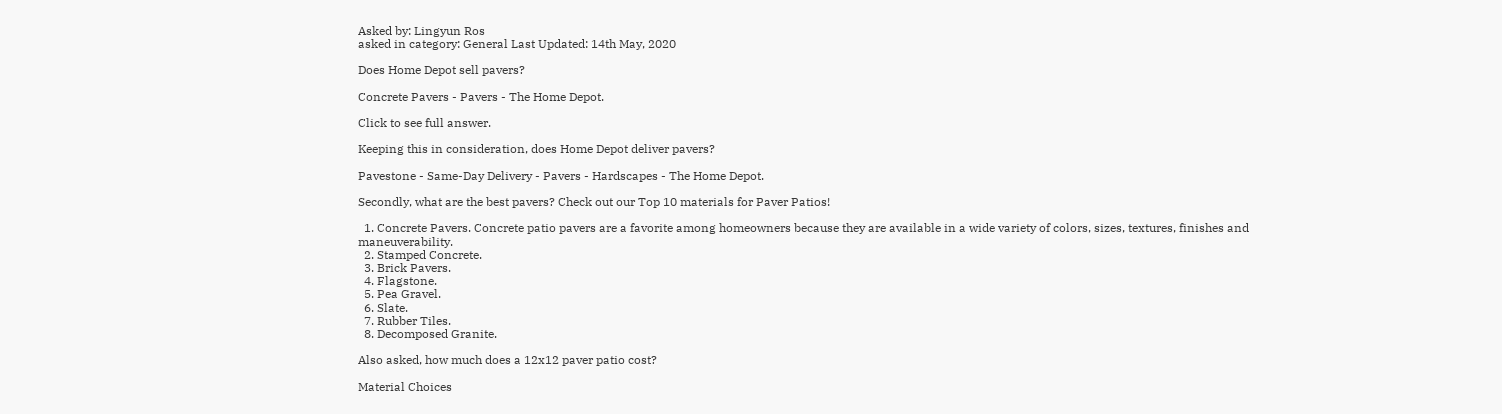Asked by: Lingyun Ros
asked in category: General Last Updated: 14th May, 2020

Does Home Depot sell pavers?

Concrete Pavers - Pavers - The Home Depot.

Click to see full answer.

Keeping this in consideration, does Home Depot deliver pavers?

Pavestone - Same-Day Delivery - Pavers - Hardscapes - The Home Depot.

Secondly, what are the best pavers? Check out our Top 10 materials for Paver Patios!

  1. Concrete Pavers. Concrete patio pavers are a favorite among homeowners because they are available in a wide variety of colors, sizes, textures, finishes and maneuverability.
  2. Stamped Concrete.
  3. Brick Pavers.
  4. Flagstone.
  5. Pea Gravel.
  6. Slate.
  7. Rubber Tiles.
  8. Decomposed Granite.

Also asked, how much does a 12x12 paver patio cost?

Material Choices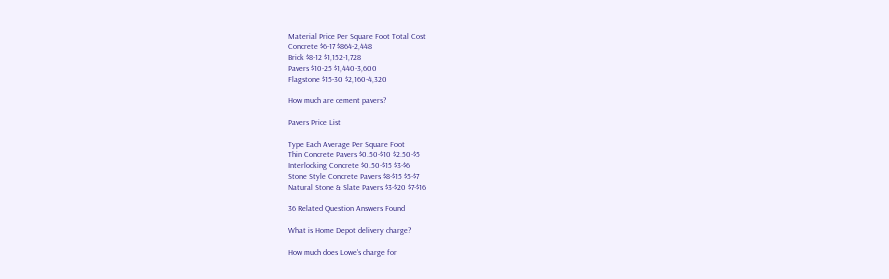Material Price Per Square Foot Total Cost
Concrete $6-17 $864-2,448
Brick $8-12 $1,152-1,728
Pavers $10-25 $1,440-3,600
Flagstone $15-30 $2,160-4,320

How much are cement pavers?

Pavers Price List

Type Each Average Per Square Foot
Thin Concrete Pavers $0.50-$10 $2.50-$5
Interlocking Concrete $0.50-$15 $3-$6
Stone Style Concrete Pavers $8-$15 $5-$7
Natural Stone & Slate Pavers $3-$20 $7-$16

36 Related Question Answers Found

What is Home Depot delivery charge?

How much does Lowe's charge for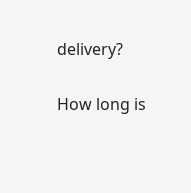delivery?

How long is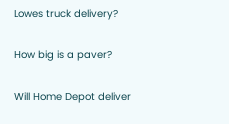Lowes truck delivery?

How big is a paver?

Will Home Depot deliver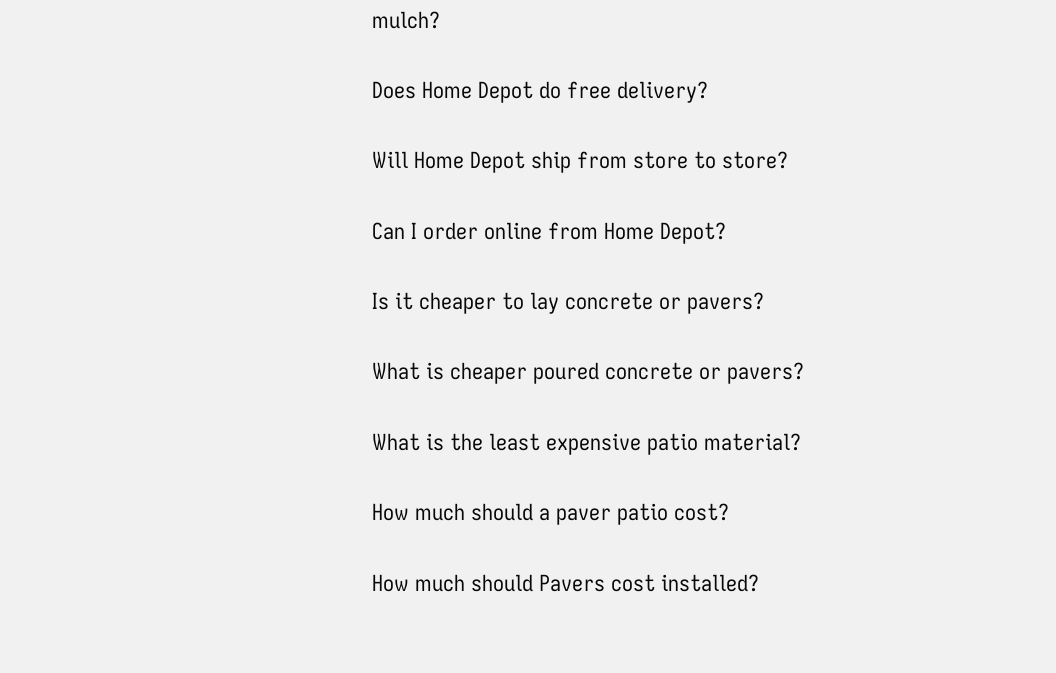mulch?

Does Home Depot do free delivery?

Will Home Depot ship from store to store?

Can I order online from Home Depot?

Is it cheaper to lay concrete or pavers?

What is cheaper poured concrete or pavers?

What is the least expensive patio material?

How much should a paver patio cost?

How much should Pavers cost installed?